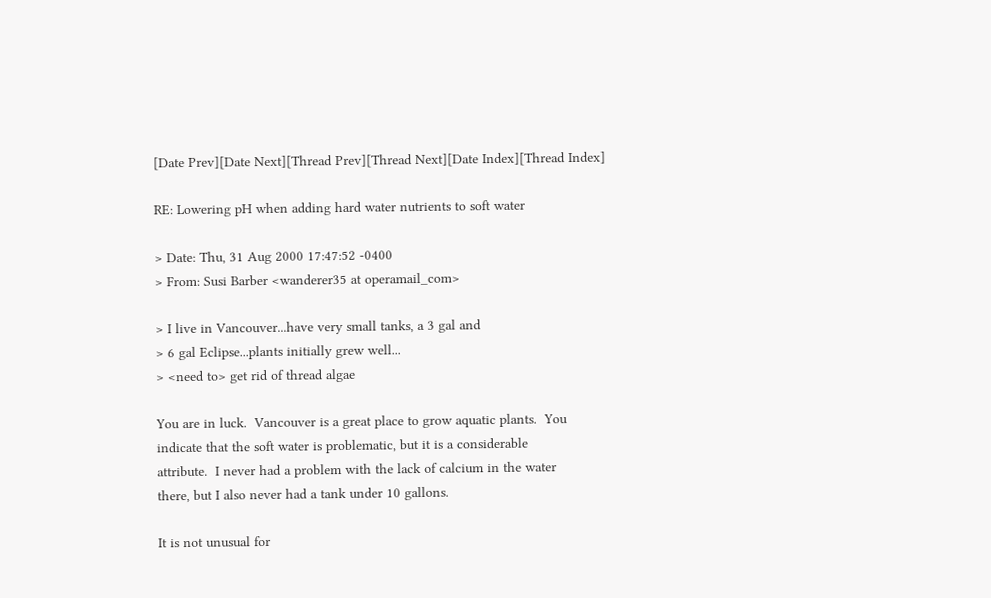[Date Prev][Date Next][Thread Prev][Thread Next][Date Index][Thread Index]

RE: Lowering pH when adding hard water nutrients to soft water

> Date: Thu, 31 Aug 2000 17:47:52 -0400
> From: Susi Barber <wanderer35 at operamail_com>

> I live in Vancouver...have very small tanks, a 3 gal and
> 6 gal Eclipse...plants initially grew well...
> <need to> get rid of thread algae

You are in luck.  Vancouver is a great place to grow aquatic plants.  You
indicate that the soft water is problematic, but it is a considerable
attribute.  I never had a problem with the lack of calcium in the water
there, but I also never had a tank under 10 gallons.

It is not unusual for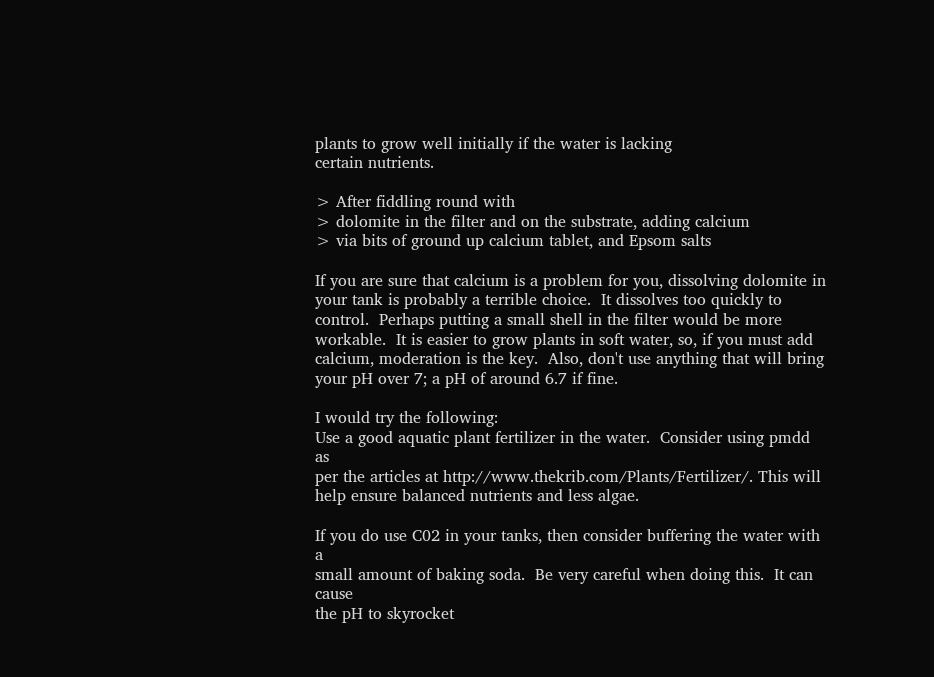plants to grow well initially if the water is lacking
certain nutrients.

> After fiddling round with
> dolomite in the filter and on the substrate, adding calcium
> via bits of ground up calcium tablet, and Epsom salts

If you are sure that calcium is a problem for you, dissolving dolomite in
your tank is probably a terrible choice.  It dissolves too quickly to
control.  Perhaps putting a small shell in the filter would be more
workable.  It is easier to grow plants in soft water, so, if you must add
calcium, moderation is the key.  Also, don't use anything that will bring
your pH over 7; a pH of around 6.7 if fine.

I would try the following:
Use a good aquatic plant fertilizer in the water.  Consider using pmdd as
per the articles at http://www.thekrib.com/Plants/Fertilizer/. This will
help ensure balanced nutrients and less algae.

If you do use C02 in your tanks, then consider buffering the water with a
small amount of baking soda.  Be very careful when doing this.  It can cause
the pH to skyrocket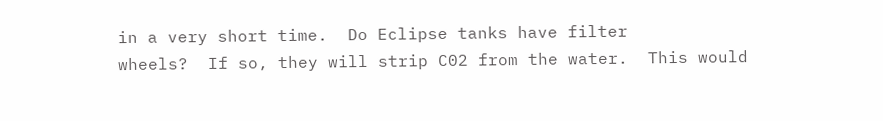in a very short time.  Do Eclipse tanks have filter
wheels?  If so, they will strip C02 from the water.  This would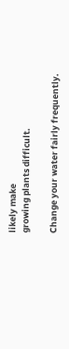likely make
growing plants difficult.

Change your water fairly frequently.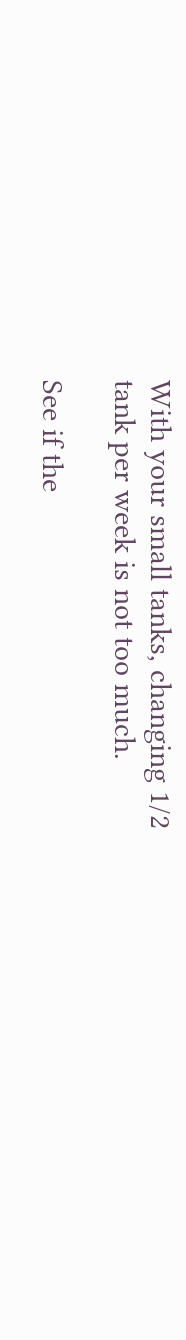With your small tanks, changing 1/2
tank per week is not too much.

See if the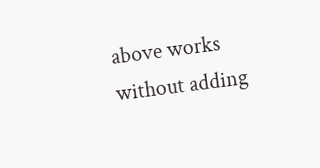above works without adding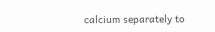calcium separately to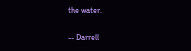the water.

-- Darrell